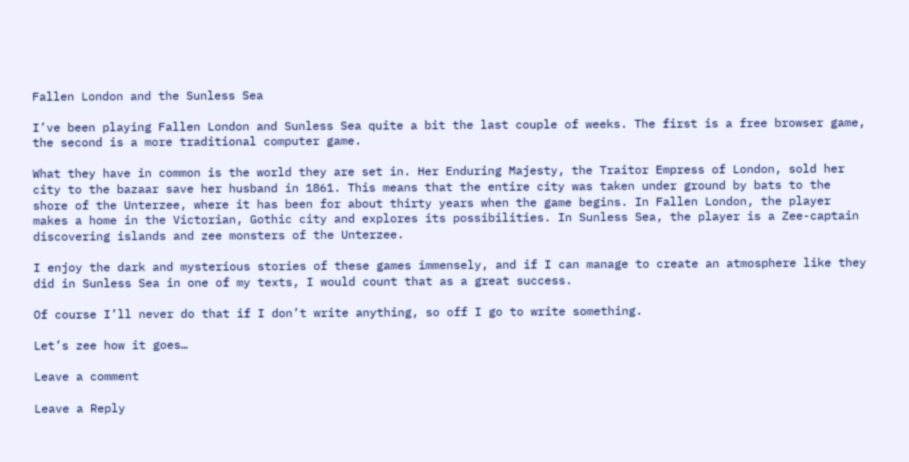Fallen London and the Sunless Sea

I’ve been playing Fallen London and Sunless Sea quite a bit the last couple of weeks. The first is a free browser game, the second is a more traditional computer game.

What they have in common is the world they are set in. Her Enduring Majesty, the Traitor Empress of London, sold her city to the bazaar save her husband in 1861. This means that the entire city was taken under ground by bats to the shore of the Unterzee, where it has been for about thirty years when the game begins. In Fallen London, the player makes a home in the Victorian, Gothic city and explores its possibilities. In Sunless Sea, the player is a Zee-captain discovering islands and zee monsters of the Unterzee.

I enjoy the dark and mysterious stories of these games immensely, and if I can manage to create an atmosphere like they did in Sunless Sea in one of my texts, I would count that as a great success.

Of course I’ll never do that if I don’t write anything, so off I go to write something.

Let’s zee how it goes…

Leave a comment

Leave a Reply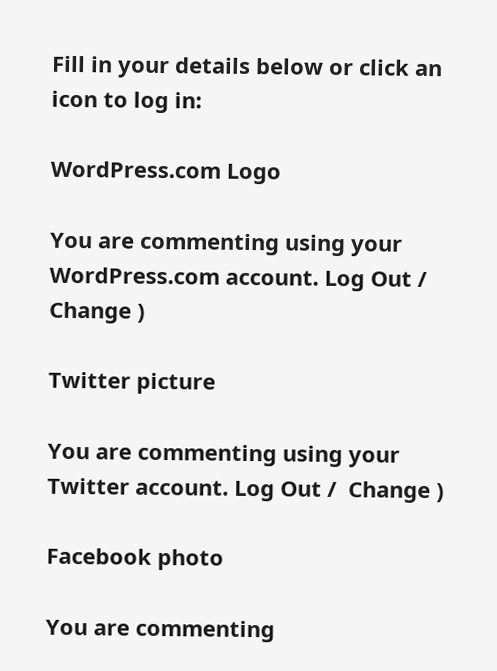Fill in your details below or click an icon to log in:

WordPress.com Logo

You are commenting using your WordPress.com account. Log Out /  Change )

Twitter picture

You are commenting using your Twitter account. Log Out /  Change )

Facebook photo

You are commenting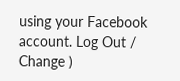using your Facebook account. Log Out /  Change )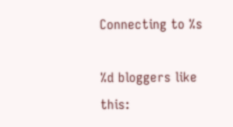Connecting to %s

%d bloggers like this: